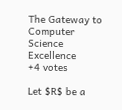The Gateway to Computer Science Excellence
+4 votes

Let $R$ be a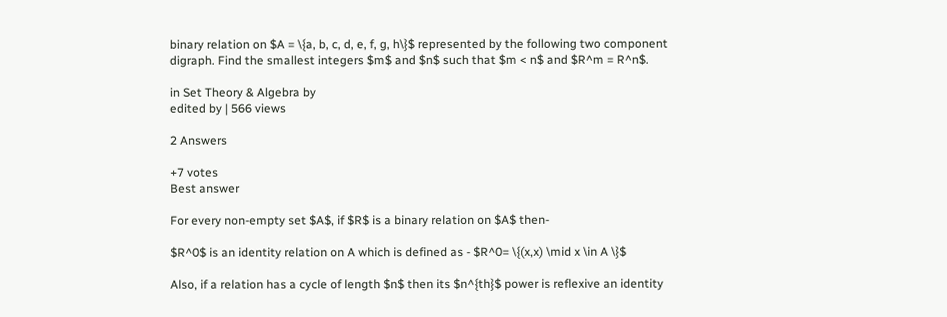binary relation on $A = \{a, b, c, d, e, f, g, h\}$ represented by the following two component digraph. Find the smallest integers $m$ and $n$ such that $m < n$ and $R^m = R^n$.

in Set Theory & Algebra by
edited by | 566 views

2 Answers

+7 votes
Best answer

For every non-empty set $A$, if $R$ is a binary relation on $A$ then-

$R^0$ is an identity relation on A which is defined as - $R^0= \{(x,x) \mid x \in A \}$

Also, if a relation has a cycle of length $n$ then its $n^{th}$ power is reflexive an identity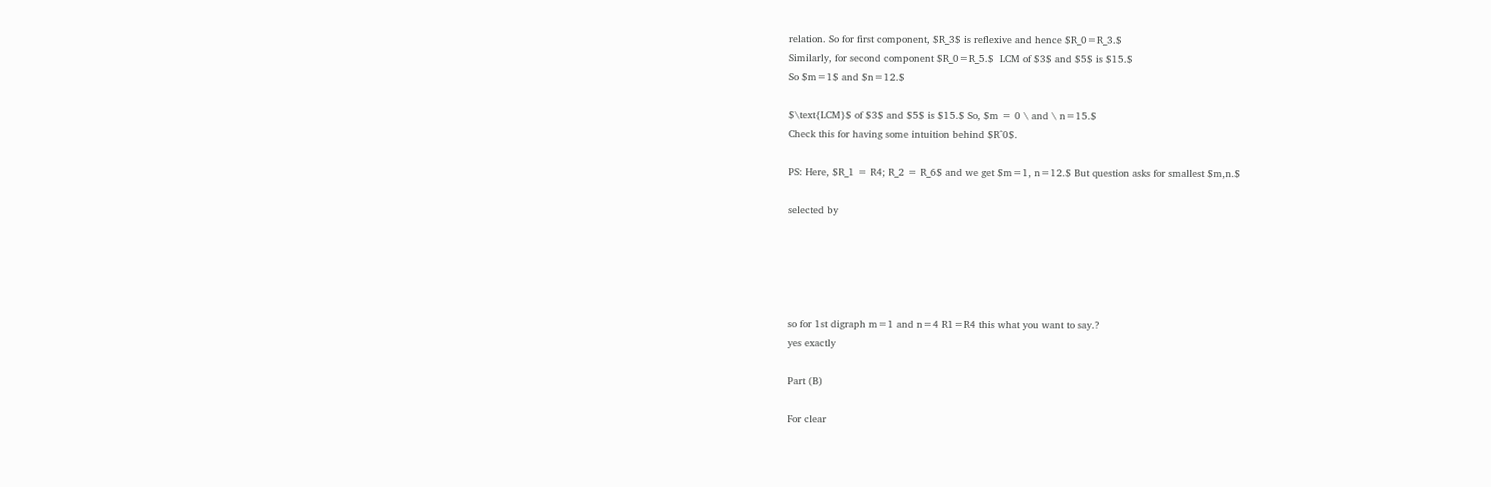relation. So for first component, $R_3$ is reflexive and hence $R_0=R_3.$
Similarly, for second component $R_0=R_5.$  LCM of $3$ and $5$ is $15.$
So $m=1$ and $n=12.$

$\text{LCM}$ of $3$ and $5$ is $15.$ So, $m = 0 \ and \ n=15.$
Check this for having some intuition behind $R^0$.

PS: Here, $R_1 = R4; R_2 = R_6$ and we get $m=1, n=12.$ But question asks for smallest $m,n.$

selected by





so for 1st digraph m=1 and n=4 R1=R4 this what you want to say.?
yes exactly

Part (B)

For clear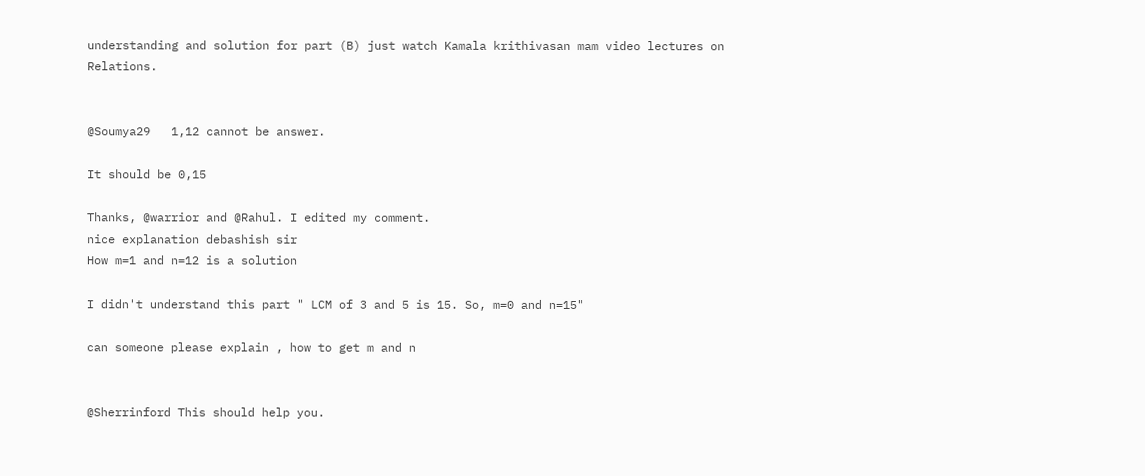understanding and solution for part (B) just watch Kamala krithivasan mam video lectures on Relations.


@Soumya29   1,12 cannot be answer.

It should be 0,15

Thanks, @warrior and @Rahul. I edited my comment.
nice explanation debashish sir
How m=1 and n=12 is a solution

I didn't understand this part " LCM of 3 and 5 is 15. So, m=0 and n=15"

can someone please explain , how to get m and n


@Sherrinford This should help you.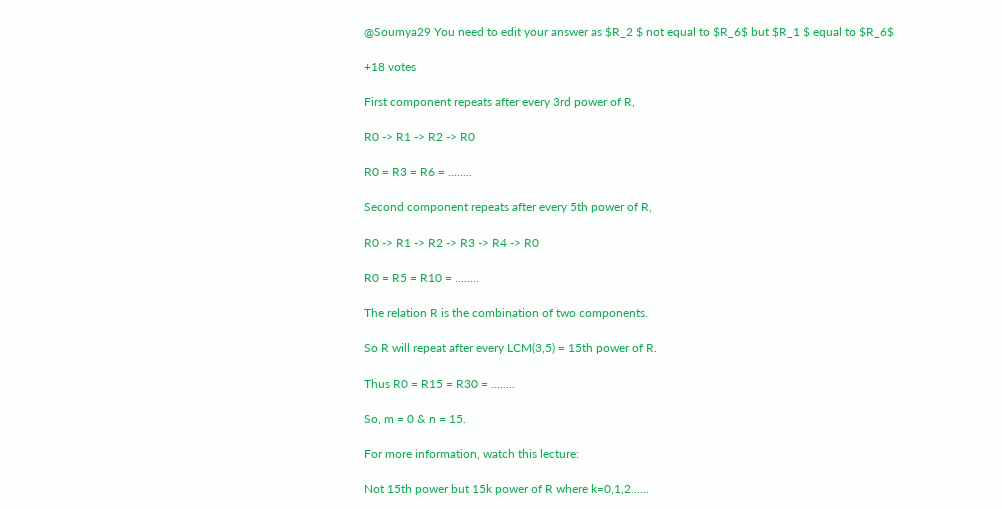@Soumya29 You need to edit your answer as $R_2 $ not equal to $R_6$ but $R_1 $ equal to $R_6$

+18 votes

First component repeats after every 3rd power of R,

R0 -> R1 -> R2 -> R0

R0 = R3 = R6 = ........

Second component repeats after every 5th power of R,

R0 -> R1 -> R2 -> R3 -> R4 -> R0

R0 = R5 = R10 = ........

The relation R is the combination of two components.

So R will repeat after every LCM(3,5) = 15th power of R.

Thus R0 = R15 = R30 = ........

So, m = 0 & n = 15.

For more information, watch this lecture:

Not 15th power but 15k power of R where k=0,1,2......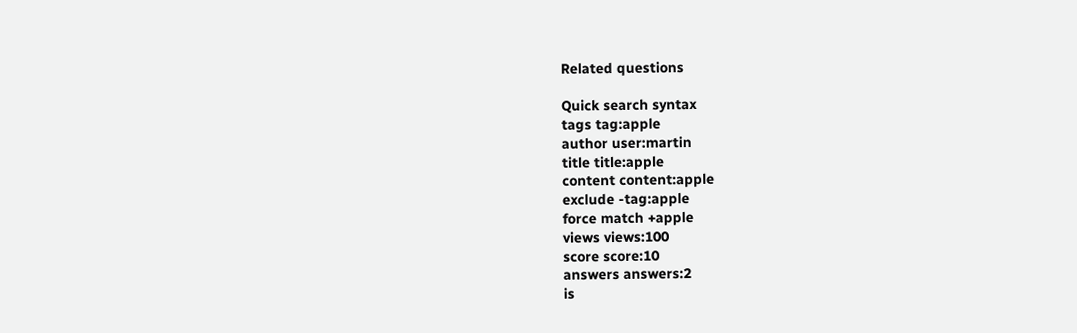Related questions

Quick search syntax
tags tag:apple
author user:martin
title title:apple
content content:apple
exclude -tag:apple
force match +apple
views views:100
score score:10
answers answers:2
is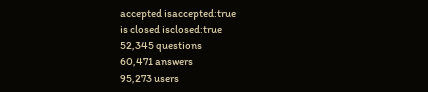accepted isaccepted:true
is closed isclosed:true
52,345 questions
60,471 answers
95,273 users